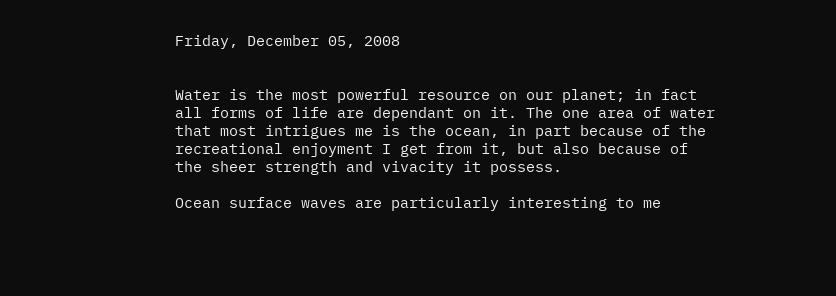Friday, December 05, 2008


Water is the most powerful resource on our planet; in fact all forms of life are dependant on it. The one area of water that most intrigues me is the ocean, in part because of the recreational enjoyment I get from it, but also because of the sheer strength and vivacity it possess.

Ocean surface waves are particularly interesting to me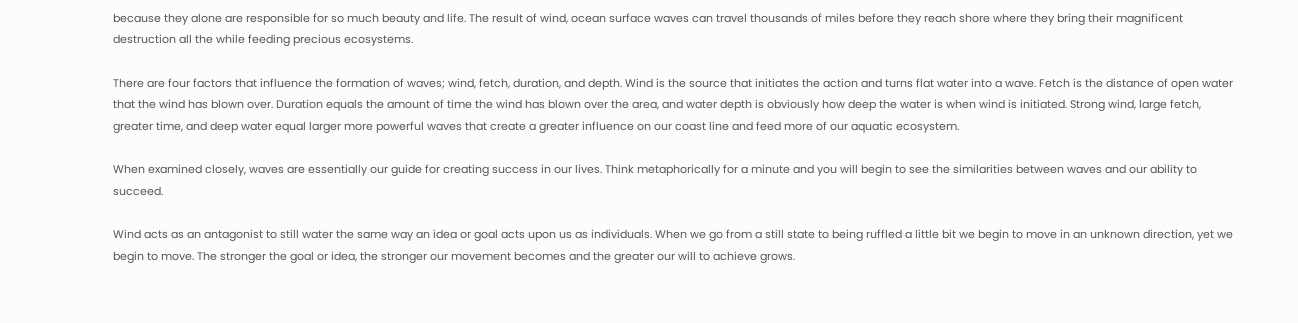because they alone are responsible for so much beauty and life. The result of wind, ocean surface waves can travel thousands of miles before they reach shore where they bring their magnificent destruction all the while feeding precious ecosystems.

There are four factors that influence the formation of waves; wind, fetch, duration, and depth. Wind is the source that initiates the action and turns flat water into a wave. Fetch is the distance of open water that the wind has blown over. Duration equals the amount of time the wind has blown over the area, and water depth is obviously how deep the water is when wind is initiated. Strong wind, large fetch, greater time, and deep water equal larger more powerful waves that create a greater influence on our coast line and feed more of our aquatic ecosystem.

When examined closely, waves are essentially our guide for creating success in our lives. Think metaphorically for a minute and you will begin to see the similarities between waves and our ability to succeed.

Wind acts as an antagonist to still water the same way an idea or goal acts upon us as individuals. When we go from a still state to being ruffled a little bit we begin to move in an unknown direction, yet we begin to move. The stronger the goal or idea, the stronger our movement becomes and the greater our will to achieve grows.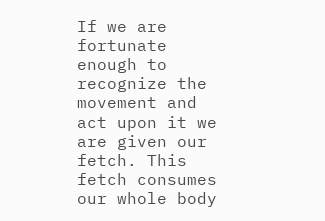If we are fortunate enough to recognize the movement and act upon it we are given our fetch. This fetch consumes our whole body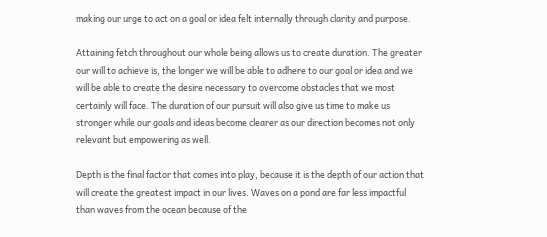making our urge to act on a goal or idea felt internally through clarity and purpose.

Attaining fetch throughout our whole being allows us to create duration. The greater our will to achieve is, the longer we will be able to adhere to our goal or idea and we will be able to create the desire necessary to overcome obstacles that we most certainly will face. The duration of our pursuit will also give us time to make us stronger while our goals and ideas become clearer as our direction becomes not only relevant but empowering as well.

Depth is the final factor that comes into play, because it is the depth of our action that will create the greatest impact in our lives. Waves on a pond are far less impactful than waves from the ocean because of the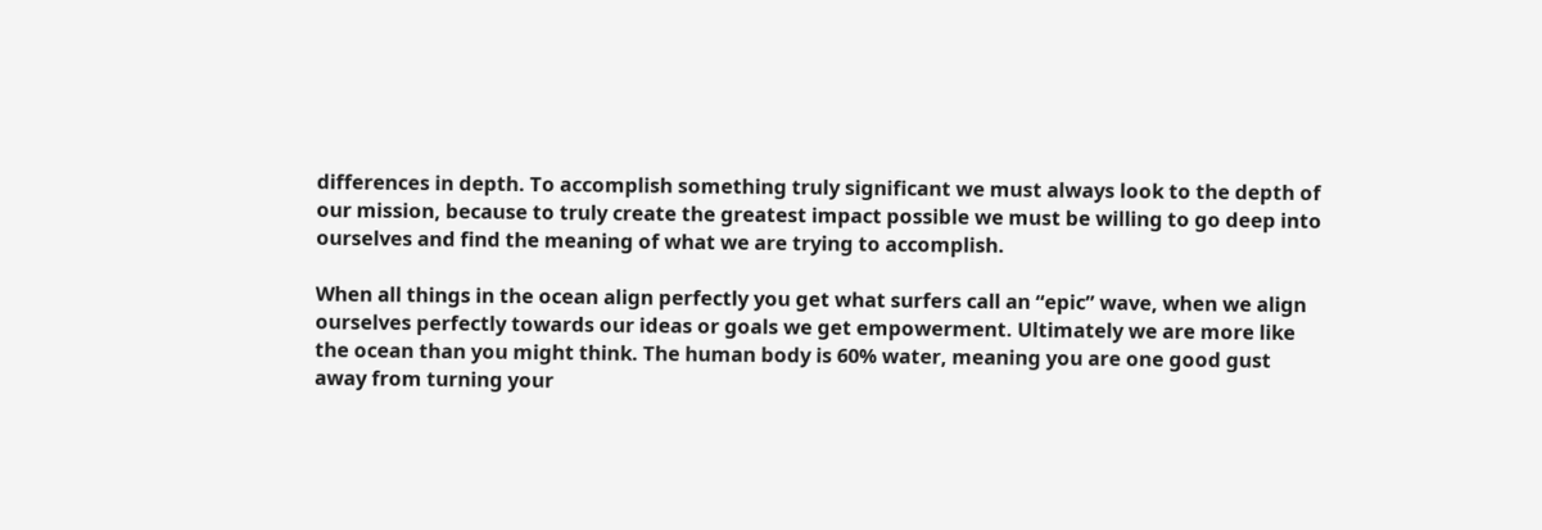differences in depth. To accomplish something truly significant we must always look to the depth of our mission, because to truly create the greatest impact possible we must be willing to go deep into ourselves and find the meaning of what we are trying to accomplish.

When all things in the ocean align perfectly you get what surfers call an “epic” wave, when we align ourselves perfectly towards our ideas or goals we get empowerment. Ultimately we are more like the ocean than you might think. The human body is 60% water, meaning you are one good gust away from turning your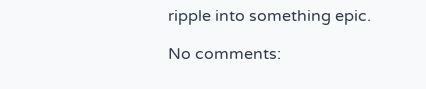ripple into something epic.

No comments: